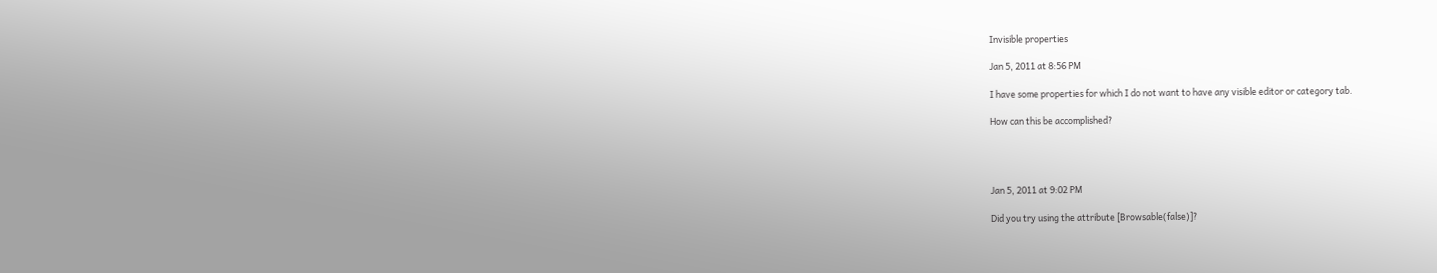Invisible properties

Jan 5, 2011 at 8:56 PM

I have some properties for which I do not want to have any visible editor or category tab.

How can this be accomplished?




Jan 5, 2011 at 9:02 PM

Did you try using the attribute [Browsable(false)]?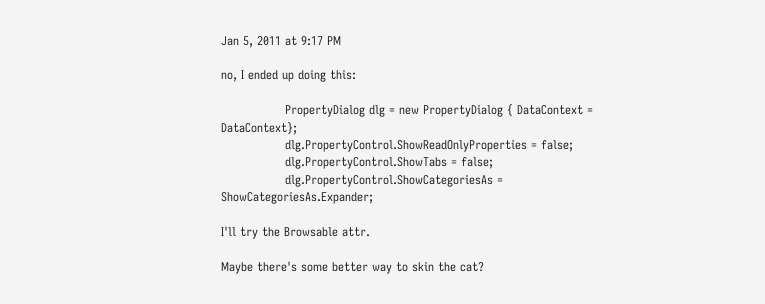Jan 5, 2011 at 9:17 PM

no, I ended up doing this:

                PropertyDialog dlg = new PropertyDialog { DataContext = DataContext};
                dlg.PropertyControl.ShowReadOnlyProperties = false;
                dlg.PropertyControl.ShowTabs = false;
                dlg.PropertyControl.ShowCategoriesAs = ShowCategoriesAs.Expander;

I'll try the Browsable attr.

Maybe there's some better way to skin the cat?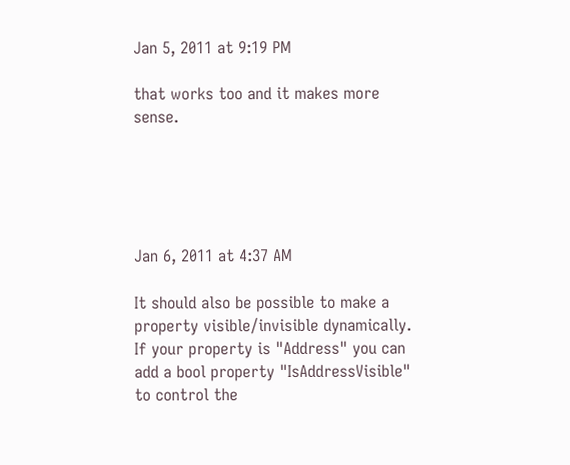Jan 5, 2011 at 9:19 PM

that works too and it makes more sense.





Jan 6, 2011 at 4:37 AM

It should also be possible to make a property visible/invisible dynamically. If your property is "Address" you can add a bool property "IsAddressVisible" to control the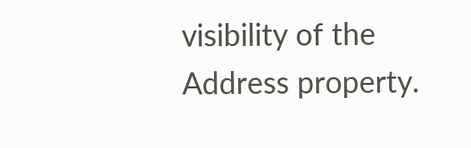visibility of the Address property.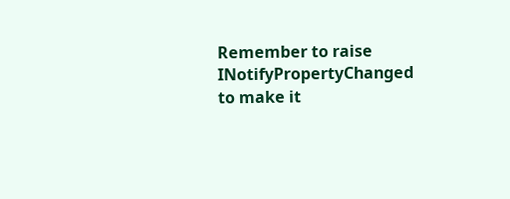Remember to raise INotifyPropertyChanged to make it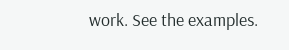work. See the examples.